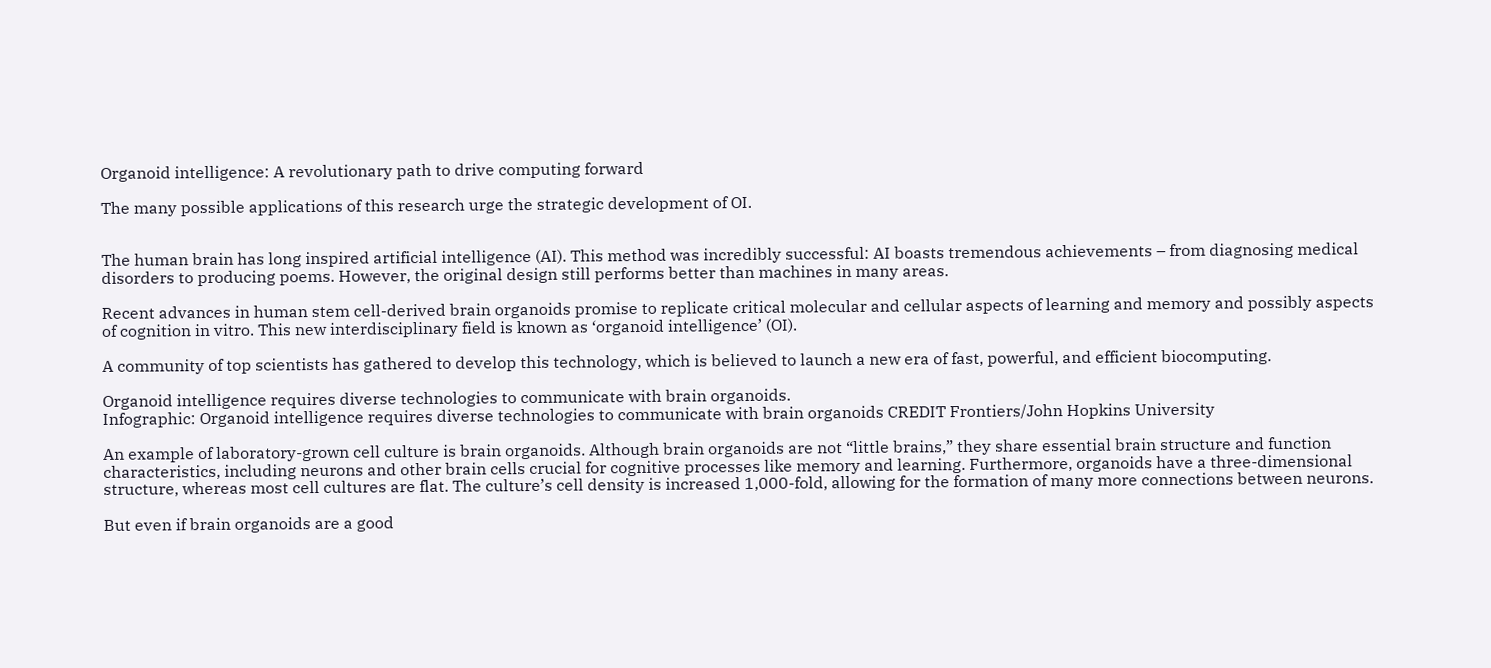Organoid intelligence: A revolutionary path to drive computing forward

The many possible applications of this research urge the strategic development of OI.


The human brain has long inspired artificial intelligence (AI). This method was incredibly successful: AI boasts tremendous achievements – from diagnosing medical disorders to producing poems. However, the original design still performs better than machines in many areas.

Recent advances in human stem cell-derived brain organoids promise to replicate critical molecular and cellular aspects of learning and memory and possibly aspects of cognition in vitro. This new interdisciplinary field is known as ‘organoid intelligence’ (OI).

A community of top scientists has gathered to develop this technology, which is believed to launch a new era of fast, powerful, and efficient biocomputing.

Organoid intelligence requires diverse technologies to communicate with brain organoids.
Infographic: Organoid intelligence requires diverse technologies to communicate with brain organoids CREDIT Frontiers/John Hopkins University

An example of laboratory-grown cell culture is brain organoids. Although brain organoids are not “little brains,” they share essential brain structure and function characteristics, including neurons and other brain cells crucial for cognitive processes like memory and learning. Furthermore, organoids have a three-dimensional structure, whereas most cell cultures are flat. The culture’s cell density is increased 1,000-fold, allowing for the formation of many more connections between neurons.

But even if brain organoids are a good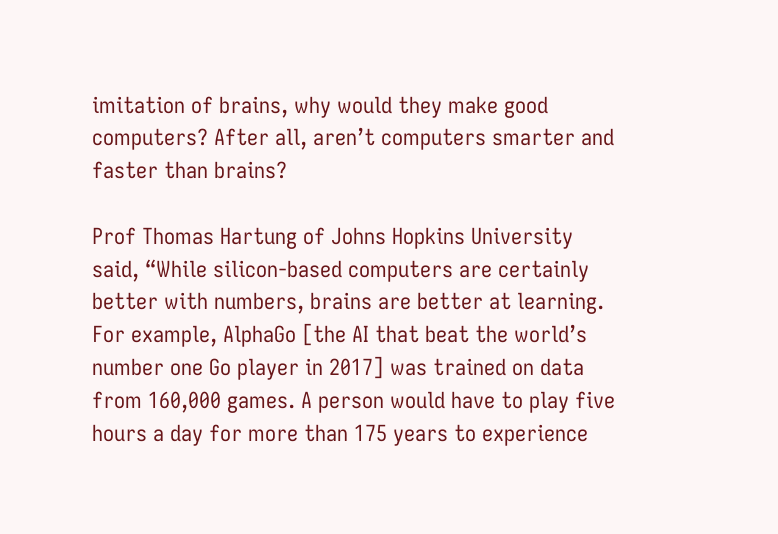imitation of brains, why would they make good computers? After all, aren’t computers smarter and faster than brains?

Prof Thomas Hartung of Johns Hopkins University said, “While silicon-based computers are certainly better with numbers, brains are better at learning. For example, AlphaGo [the AI that beat the world’s number one Go player in 2017] was trained on data from 160,000 games. A person would have to play five hours a day for more than 175 years to experience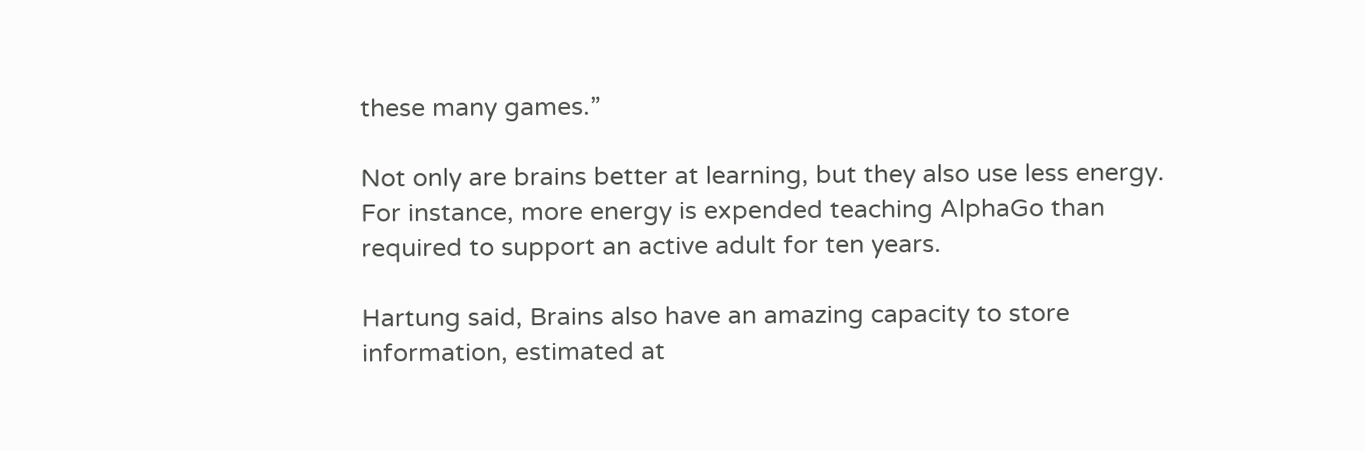these many games.”

Not only are brains better at learning, but they also use less energy. For instance, more energy is expended teaching AlphaGo than required to support an active adult for ten years.

Hartung said, Brains also have an amazing capacity to store information, estimated at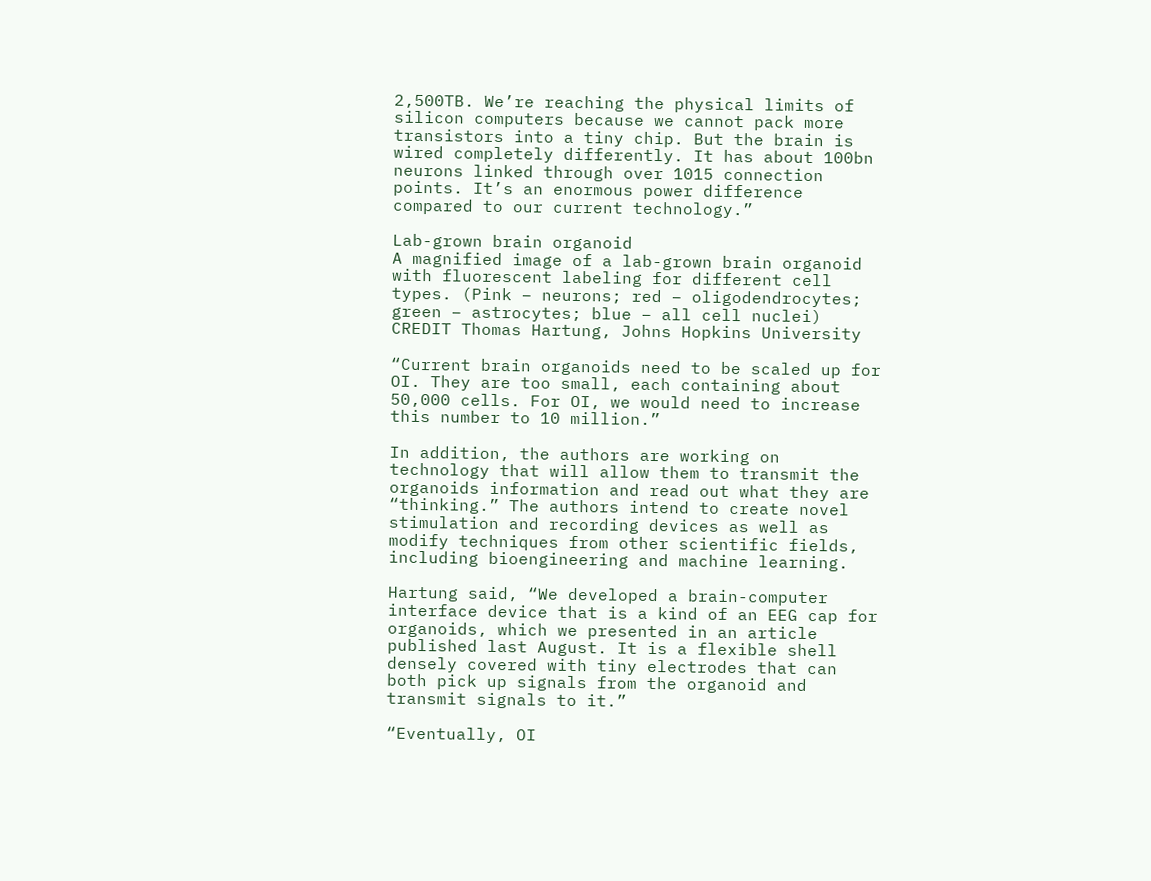2,500TB. We’re reaching the physical limits of silicon computers because we cannot pack more transistors into a tiny chip. But the brain is wired completely differently. It has about 100bn neurons linked through over 1015 connection points. It’s an enormous power difference compared to our current technology.”

Lab-grown brain organoid
A magnified image of a lab-grown brain organoid with fluorescent labeling for different cell types. (Pink – neurons; red – oligodendrocytes; green – astrocytes; blue – all cell nuclei) CREDIT Thomas Hartung, Johns Hopkins University

“Current brain organoids need to be scaled up for OI. They are too small, each containing about 50,000 cells. For OI, we would need to increase this number to 10 million.”

In addition, the authors are working on technology that will allow them to transmit the organoids information and read out what they are “thinking.” The authors intend to create novel stimulation and recording devices as well as modify techniques from other scientific fields, including bioengineering and machine learning.

Hartung said, “We developed a brain-computer interface device that is a kind of an EEG cap for organoids, which we presented in an article published last August. It is a flexible shell densely covered with tiny electrodes that can both pick up signals from the organoid and transmit signals to it.”

“Eventually, OI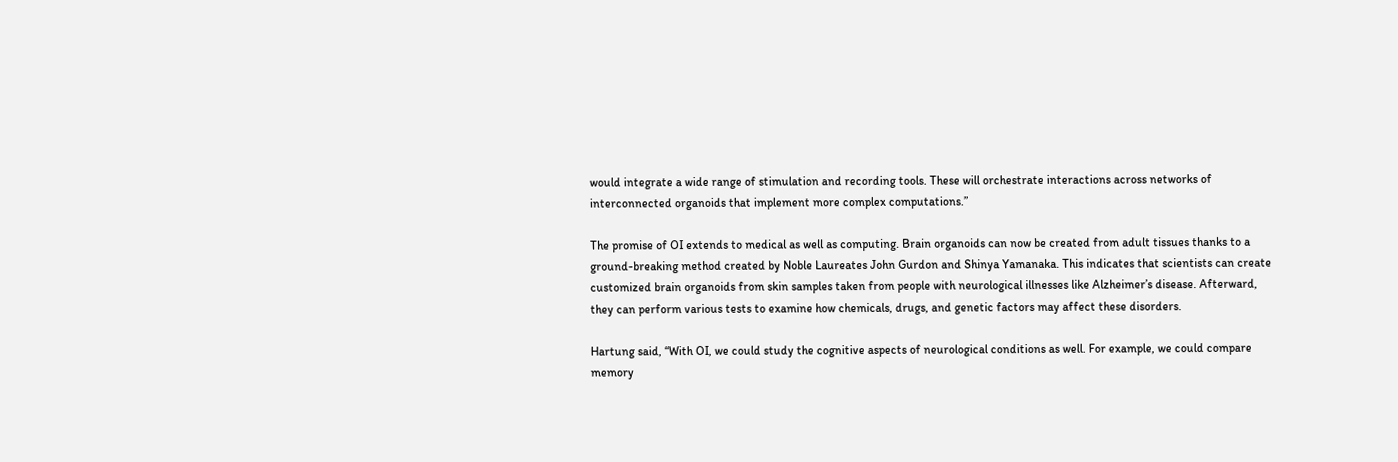would integrate a wide range of stimulation and recording tools. These will orchestrate interactions across networks of interconnected organoids that implement more complex computations.”

The promise of OI extends to medical as well as computing. Brain organoids can now be created from adult tissues thanks to a ground-breaking method created by Noble Laureates John Gurdon and Shinya Yamanaka. This indicates that scientists can create customized brain organoids from skin samples taken from people with neurological illnesses like Alzheimer’s disease. Afterward, they can perform various tests to examine how chemicals, drugs, and genetic factors may affect these disorders.

Hartung said, “With OI, we could study the cognitive aspects of neurological conditions as well. For example, we could compare memory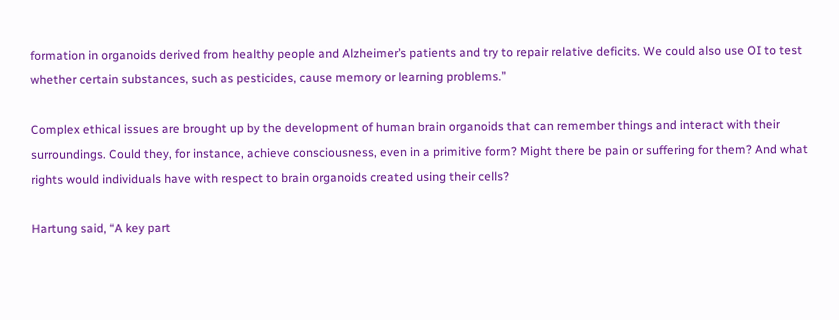formation in organoids derived from healthy people and Alzheimer’s patients and try to repair relative deficits. We could also use OI to test whether certain substances, such as pesticides, cause memory or learning problems.”

Complex ethical issues are brought up by the development of human brain organoids that can remember things and interact with their surroundings. Could they, for instance, achieve consciousness, even in a primitive form? Might there be pain or suffering for them? And what rights would individuals have with respect to brain organoids created using their cells?

Hartung said, “A key part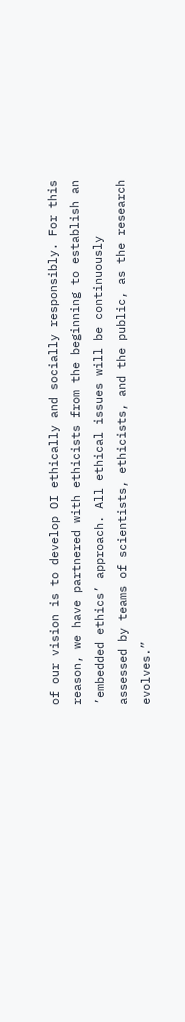of our vision is to develop OI ethically and socially responsibly. For this reason, we have partnered with ethicists from the beginning to establish an ’embedded ethics’ approach. All ethical issues will be continuously assessed by teams of scientists, ethicists, and the public, as the research evolves.”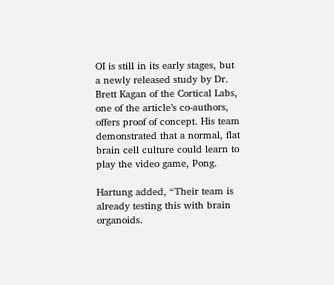OI is still in its early stages, but a newly released study by Dr. Brett Kagan of the Cortical Labs, one of the article’s co-authors, offers proof of concept. His team demonstrated that a normal, flat brain cell culture could learn to play the video game, Pong.

Hartung added, “Their team is already testing this with brain organoids.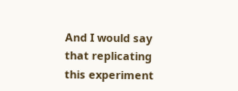And I would say that replicating this experiment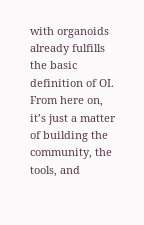with organoids already fulfills the basic definition of OI. From here on, it’s just a matter of building the community, the tools, and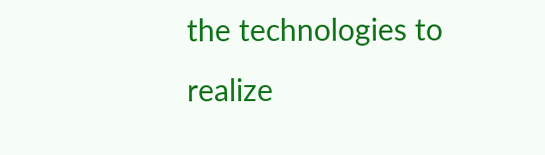the technologies to realize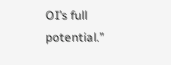OI’s full potential.”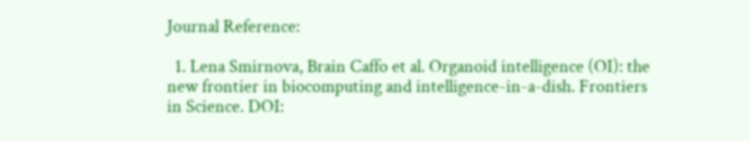Journal Reference:

  1. Lena Smirnova, Brain Caffo et al. Organoid intelligence (OI): the new frontier in biocomputing and intelligence-in-a-dish. Frontiers in Science. DOI: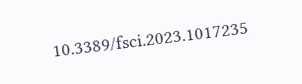10.3389/fsci.2023.1017235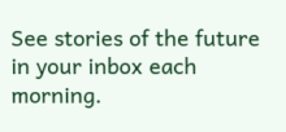See stories of the future in your inbox each morning.